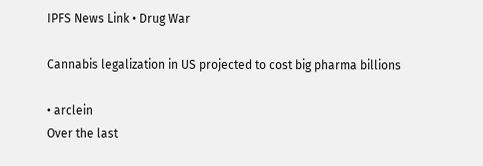IPFS News Link • Drug War

Cannabis legalization in US projected to cost big pharma billions

• arclein
Over the last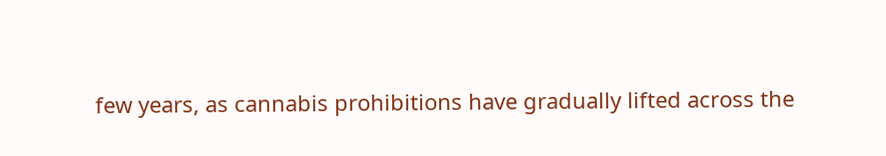few years, as cannabis prohibitions have gradually lifted across the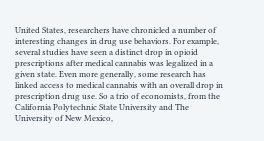United States, researchers have chronicled a number of interesting changes in drug use behaviors. For example, several studies have seen a distinct drop in opioid prescriptions after medical cannabis was legalized in a given state. Even more generally, some research has linked access to medical cannabis with an overall drop in prescription drug use. So a trio of economists, from the California Polytechnic State University and The University of New Mexico,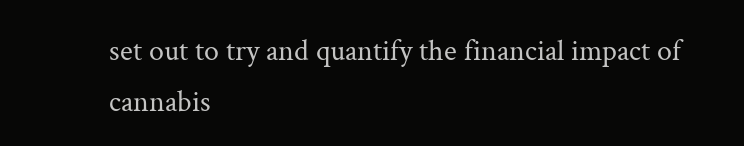set out to try and quantify the financial impact of cannabis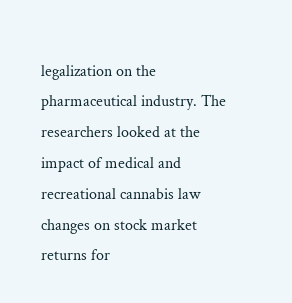legalization on the pharmaceutical industry. The researchers looked at the impact of medical and recreational cannabis law changes on stock market returns for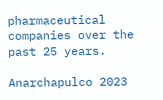pharmaceutical companies over the past 25 years.

Anarchapulco 2023